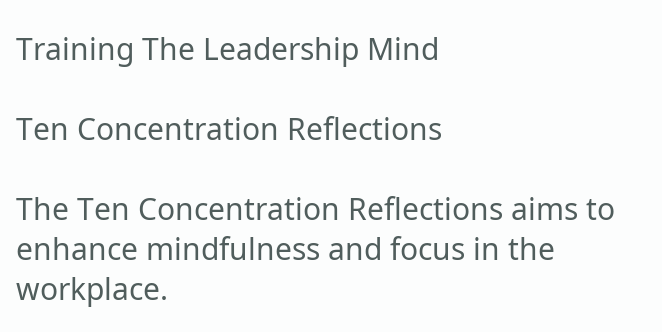Training The Leadership Mind

Ten Concentration Reflections

The Ten Concentration Reflections aims to enhance mindfulness and focus in the workplace.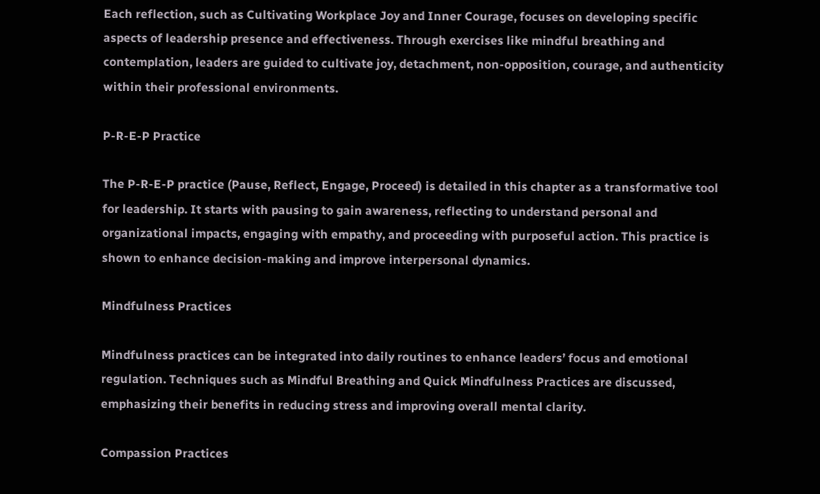Each reflection, such as Cultivating Workplace Joy and Inner Courage, focuses on developing specific aspects of leadership presence and effectiveness. Through exercises like mindful breathing and contemplation, leaders are guided to cultivate joy, detachment, non-opposition, courage, and authenticity within their professional environments.

P-R-E-P Practice

The P-R-E-P practice (Pause, Reflect, Engage, Proceed) is detailed in this chapter as a transformative tool for leadership. It starts with pausing to gain awareness, reflecting to understand personal and organizational impacts, engaging with empathy, and proceeding with purposeful action. This practice is shown to enhance decision-making and improve interpersonal dynamics.

Mindfulness Practices

Mindfulness practices can be integrated into daily routines to enhance leaders’ focus and emotional regulation. Techniques such as Mindful Breathing and Quick Mindfulness Practices are discussed, emphasizing their benefits in reducing stress and improving overall mental clarity.

Compassion Practices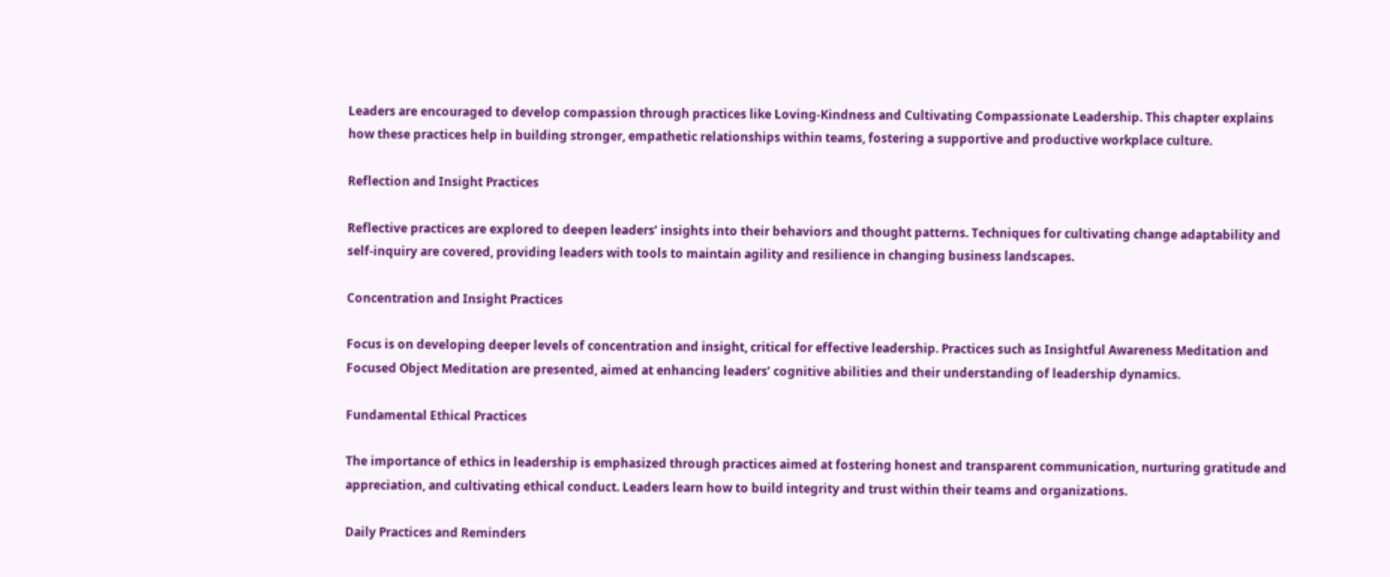Leaders are encouraged to develop compassion through practices like Loving-Kindness and Cultivating Compassionate Leadership. This chapter explains how these practices help in building stronger, empathetic relationships within teams, fostering a supportive and productive workplace culture.

Reflection and Insight Practices

Reflective practices are explored to deepen leaders’ insights into their behaviors and thought patterns. Techniques for cultivating change adaptability and self-inquiry are covered, providing leaders with tools to maintain agility and resilience in changing business landscapes.

Concentration and Insight Practices

Focus is on developing deeper levels of concentration and insight, critical for effective leadership. Practices such as Insightful Awareness Meditation and Focused Object Meditation are presented, aimed at enhancing leaders’ cognitive abilities and their understanding of leadership dynamics.

Fundamental Ethical Practices

The importance of ethics in leadership is emphasized through practices aimed at fostering honest and transparent communication, nurturing gratitude and appreciation, and cultivating ethical conduct. Leaders learn how to build integrity and trust within their teams and organizations.

Daily Practices and Reminders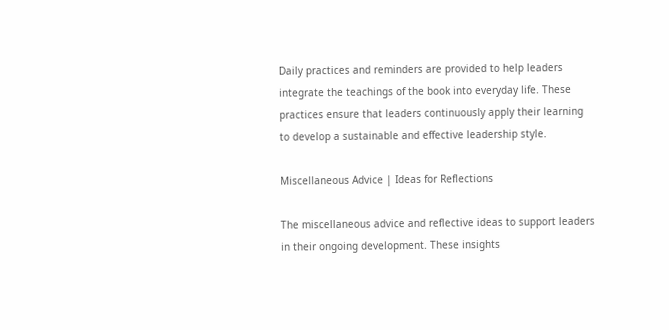Daily practices and reminders are provided to help leaders integrate the teachings of the book into everyday life. These practices ensure that leaders continuously apply their learning to develop a sustainable and effective leadership style.

Miscellaneous Advice | Ideas for Reflections

The miscellaneous advice and reflective ideas to support leaders in their ongoing development. These insights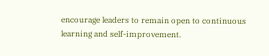encourage leaders to remain open to continuous learning and self-improvement.